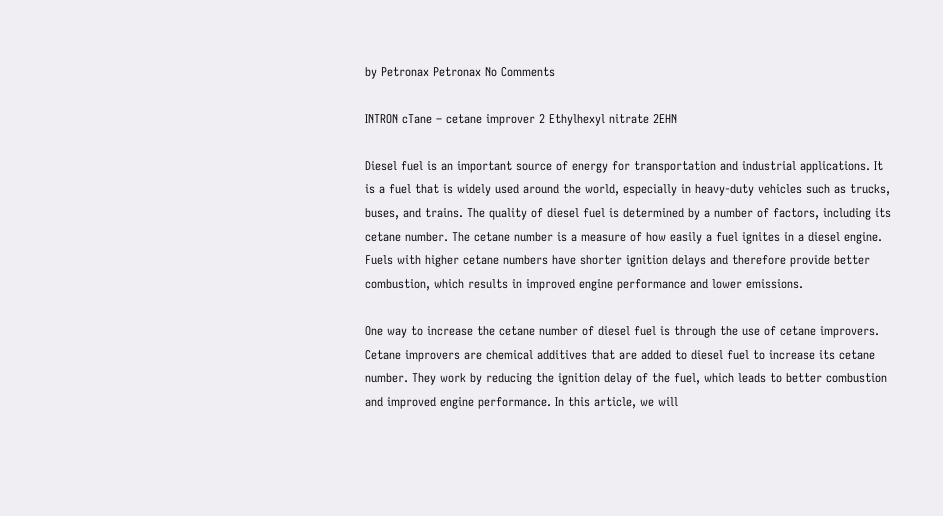by Petronax Petronax No Comments

INTRON cTane – cetane improver 2 Ethylhexyl nitrate 2EHN

Diesel fuel is an important source of energy for transportation and industrial applications. It is a fuel that is widely used around the world, especially in heavy-duty vehicles such as trucks, buses, and trains. The quality of diesel fuel is determined by a number of factors, including its cetane number. The cetane number is a measure of how easily a fuel ignites in a diesel engine. Fuels with higher cetane numbers have shorter ignition delays and therefore provide better combustion, which results in improved engine performance and lower emissions.

One way to increase the cetane number of diesel fuel is through the use of cetane improvers. Cetane improvers are chemical additives that are added to diesel fuel to increase its cetane number. They work by reducing the ignition delay of the fuel, which leads to better combustion and improved engine performance. In this article, we will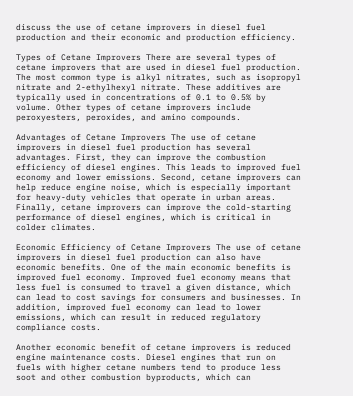discuss the use of cetane improvers in diesel fuel production and their economic and production efficiency.

Types of Cetane Improvers There are several types of cetane improvers that are used in diesel fuel production. The most common type is alkyl nitrates, such as isopropyl nitrate and 2-ethylhexyl nitrate. These additives are typically used in concentrations of 0.1 to 0.5% by volume. Other types of cetane improvers include peroxyesters, peroxides, and amino compounds.

Advantages of Cetane Improvers The use of cetane improvers in diesel fuel production has several advantages. First, they can improve the combustion efficiency of diesel engines. This leads to improved fuel economy and lower emissions. Second, cetane improvers can help reduce engine noise, which is especially important for heavy-duty vehicles that operate in urban areas. Finally, cetane improvers can improve the cold-starting performance of diesel engines, which is critical in colder climates.

Economic Efficiency of Cetane Improvers The use of cetane improvers in diesel fuel production can also have economic benefits. One of the main economic benefits is improved fuel economy. Improved fuel economy means that less fuel is consumed to travel a given distance, which can lead to cost savings for consumers and businesses. In addition, improved fuel economy can lead to lower emissions, which can result in reduced regulatory compliance costs.

Another economic benefit of cetane improvers is reduced engine maintenance costs. Diesel engines that run on fuels with higher cetane numbers tend to produce less soot and other combustion byproducts, which can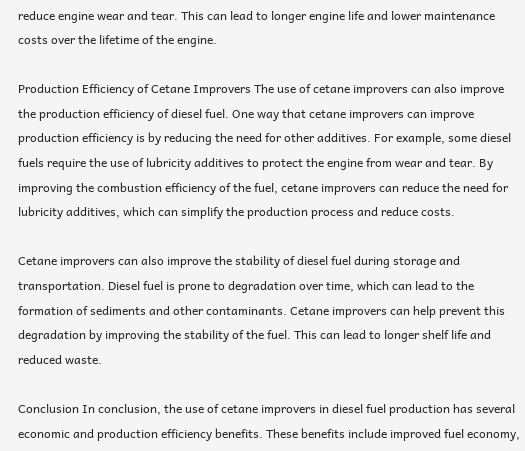reduce engine wear and tear. This can lead to longer engine life and lower maintenance costs over the lifetime of the engine.

Production Efficiency of Cetane Improvers The use of cetane improvers can also improve the production efficiency of diesel fuel. One way that cetane improvers can improve production efficiency is by reducing the need for other additives. For example, some diesel fuels require the use of lubricity additives to protect the engine from wear and tear. By improving the combustion efficiency of the fuel, cetane improvers can reduce the need for lubricity additives, which can simplify the production process and reduce costs.

Cetane improvers can also improve the stability of diesel fuel during storage and transportation. Diesel fuel is prone to degradation over time, which can lead to the formation of sediments and other contaminants. Cetane improvers can help prevent this degradation by improving the stability of the fuel. This can lead to longer shelf life and reduced waste.

Conclusion In conclusion, the use of cetane improvers in diesel fuel production has several economic and production efficiency benefits. These benefits include improved fuel economy,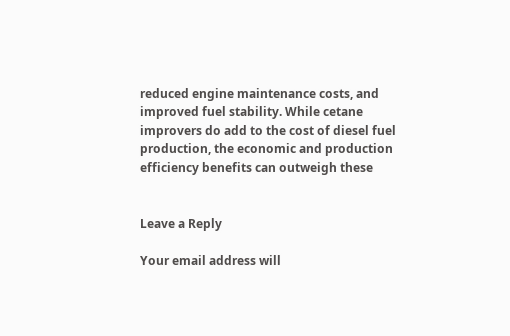reduced engine maintenance costs, and improved fuel stability. While cetane improvers do add to the cost of diesel fuel production, the economic and production efficiency benefits can outweigh these


Leave a Reply

Your email address will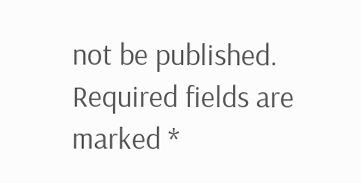not be published. Required fields are marked *